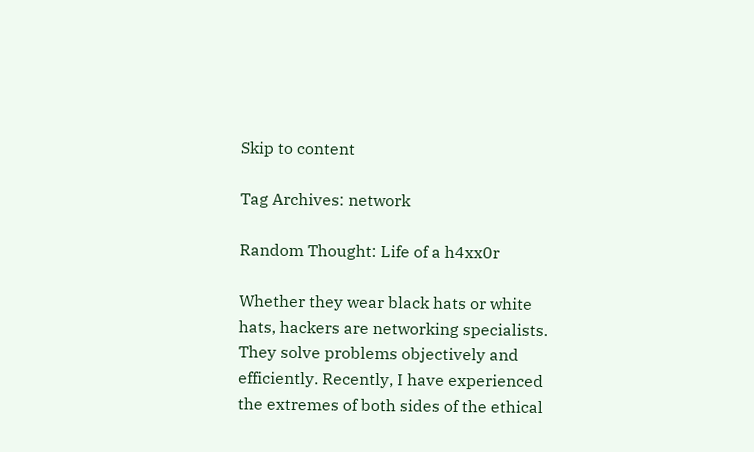Skip to content

Tag Archives: network

Random Thought: Life of a h4xx0r

Whether they wear black hats or white hats, hackers are networking specialists. They solve problems objectively and efficiently. Recently, I have experienced the extremes of both sides of the ethical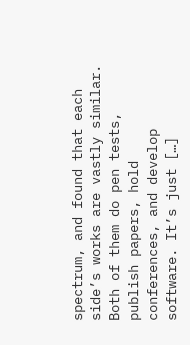spectrum, and found that each side’s works are vastly similar. Both of them do pen tests, publish papers, hold conferences, and develop software. It’s just […]